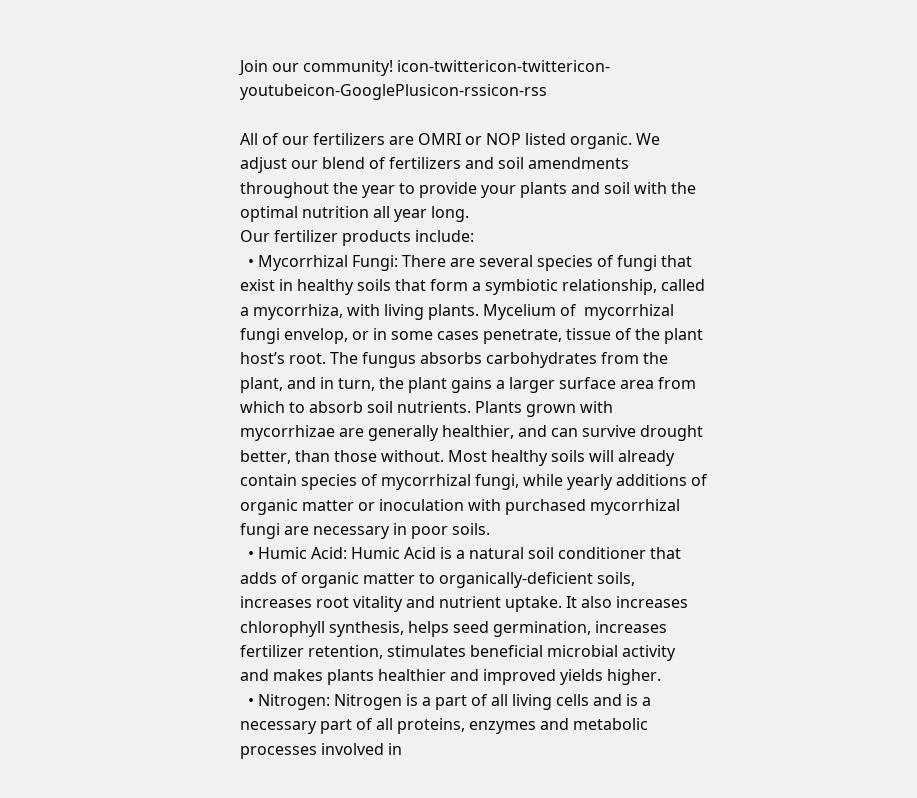Join our community! icon-twittericon-twittericon-youtubeicon-GooglePlusicon-rssicon-rss

All of our fertilizers are OMRI or NOP listed organic. We adjust our blend of fertilizers and soil amendments throughout the year to provide your plants and soil with the optimal nutrition all year long.
Our fertilizer products include:
  • Mycorrhizal Fungi: There are several species of fungi that exist in healthy soils that form a symbiotic relationship, called a mycorrhiza, with living plants. Mycelium of  mycorrhizal fungi envelop, or in some cases penetrate, tissue of the plant host’s root. The fungus absorbs carbohydrates from the plant, and in turn, the plant gains a larger surface area from which to absorb soil nutrients. Plants grown with mycorrhizae are generally healthier, and can survive drought better, than those without. Most healthy soils will already contain species of mycorrhizal fungi, while yearly additions of organic matter or inoculation with purchased mycorrhizal fungi are necessary in poor soils.
  • Humic Acid: Humic Acid is a natural soil conditioner that adds of organic matter to organically-deficient soils, increases root vitality and nutrient uptake. It also increases chlorophyll synthesis, helps seed germination, increases fertilizer retention, stimulates beneficial microbial activity and makes plants healthier and improved yields higher.
  • Nitrogen: Nitrogen is a part of all living cells and is a necessary part of all proteins, enzymes and metabolic processes involved in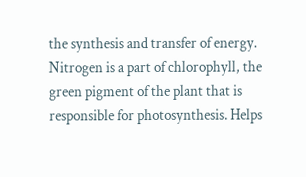the synthesis and transfer of energy. Nitrogen is a part of chlorophyll, the green pigment of the plant that is responsible for photosynthesis. Helps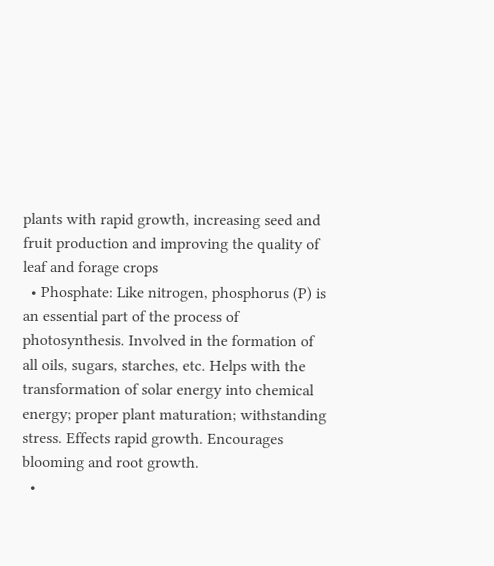plants with rapid growth, increasing seed and fruit production and improving the quality of leaf and forage crops
  • Phosphate: Like nitrogen, phosphorus (P) is an essential part of the process of photosynthesis. Involved in the formation of all oils, sugars, starches, etc. Helps with the transformation of solar energy into chemical energy; proper plant maturation; withstanding stress. Effects rapid growth. Encourages blooming and root growth.
  •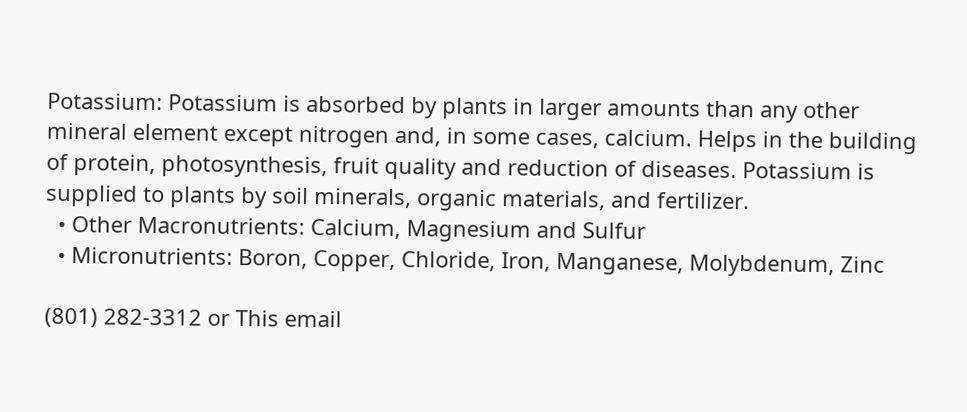Potassium: Potassium is absorbed by plants in larger amounts than any other mineral element except nitrogen and, in some cases, calcium. Helps in the building of protein, photosynthesis, fruit quality and reduction of diseases. Potassium is supplied to plants by soil minerals, organic materials, and fertilizer.
  • Other Macronutrients: Calcium, Magnesium and Sulfur
  • Micronutrients: Boron, Copper, Chloride, Iron, Manganese, Molybdenum, Zinc

(801) 282-3312 or This email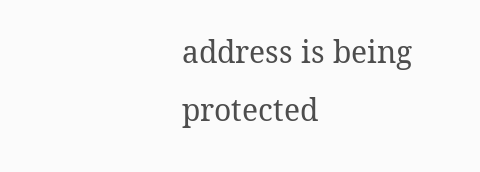address is being protected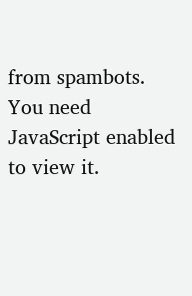from spambots. You need JavaScript enabled to view it.